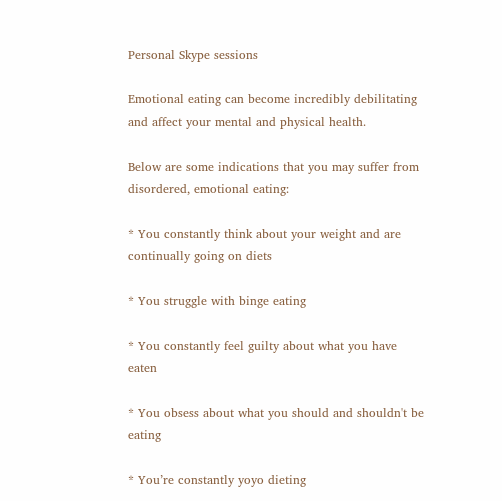Personal Skype sessions

Emotional eating can become incredibly debilitating and affect your mental and physical health.

Below are some indications that you may suffer from disordered, emotional eating:

* You constantly think about your weight and are continually going on diets

* You struggle with binge eating

* You constantly feel guilty about what you have eaten

* You obsess about what you should and shouldn't be eating

* You’re constantly yoyo dieting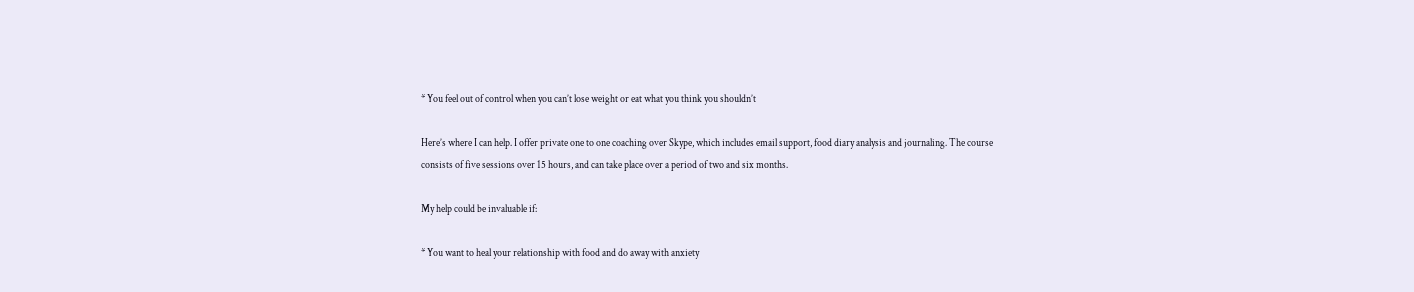* You feel out of control when you can’t lose weight or eat what you think you shouldn’t

Here’s where I can help. I offer private one to one coaching over Skype, which includes email support, food diary analysis and journaling. The course consists of five sessions over 15 hours, and can take place over a period of two and six months.

My help could be invaluable if:

* You want to heal your relationship with food and do away with anxiety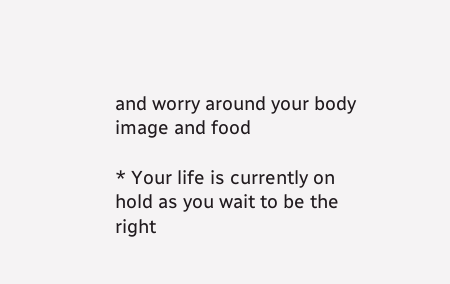and worry around your body image and food

* Your life is currently on hold as you wait to be the right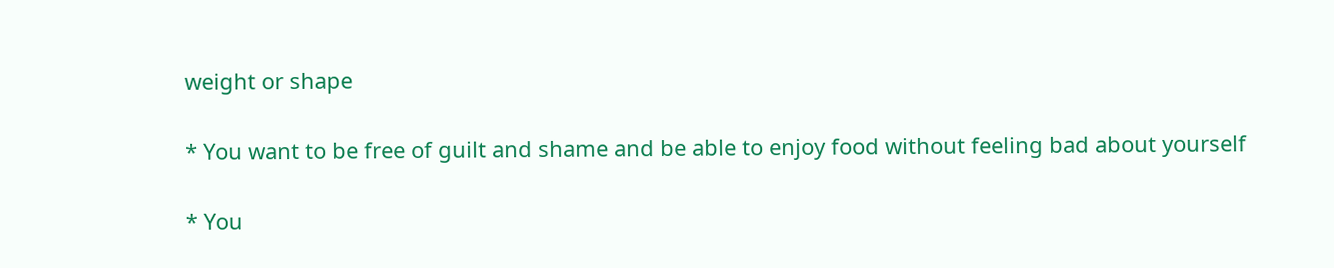weight or shape

* You want to be free of guilt and shame and be able to enjoy food without feeling bad about yourself

* You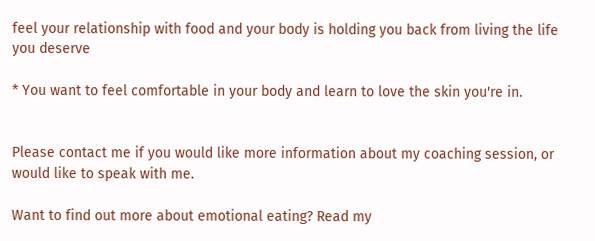feel your relationship with food and your body is holding you back from living the life you deserve

* You want to feel comfortable in your body and learn to love the skin you're in.


Please contact me if you would like more information about my coaching session, or would like to speak with me.

Want to find out more about emotional eating? Read my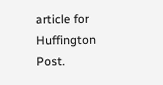article for Huffington Post.